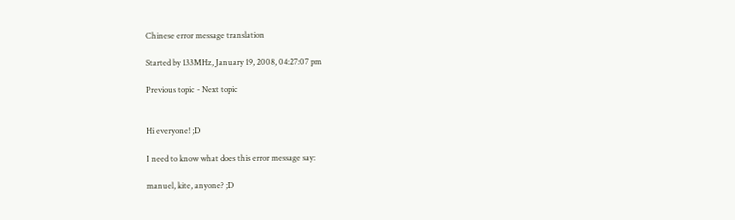Chinese error message translation

Started by 133MHz, January 19, 2008, 04:27:07 pm

Previous topic - Next topic


Hi everyone! ;D

I need to know what does this error message say:

manuel, kite, anyone? ;D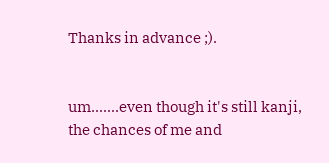Thanks in advance ;).


um.......even though it's still kanji, the chances of me and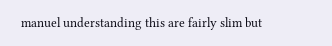manuel understanding this are fairly slim but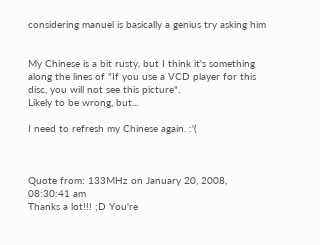considering manuel is basically a genius try asking him


My Chinese is a bit rusty, but I think it's something along the lines of "If you use a VCD player for this disc, you will not see this picture".
Likely to be wrong, but...

I need to refresh my Chinese again. :'(



Quote from: 133MHz on January 20, 2008, 08:30:41 am
Thanks a lot!!! ;D You're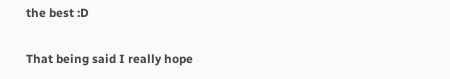the best :D

That being said I really hope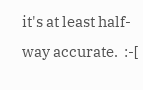it's at least half-way accurate.  :-[